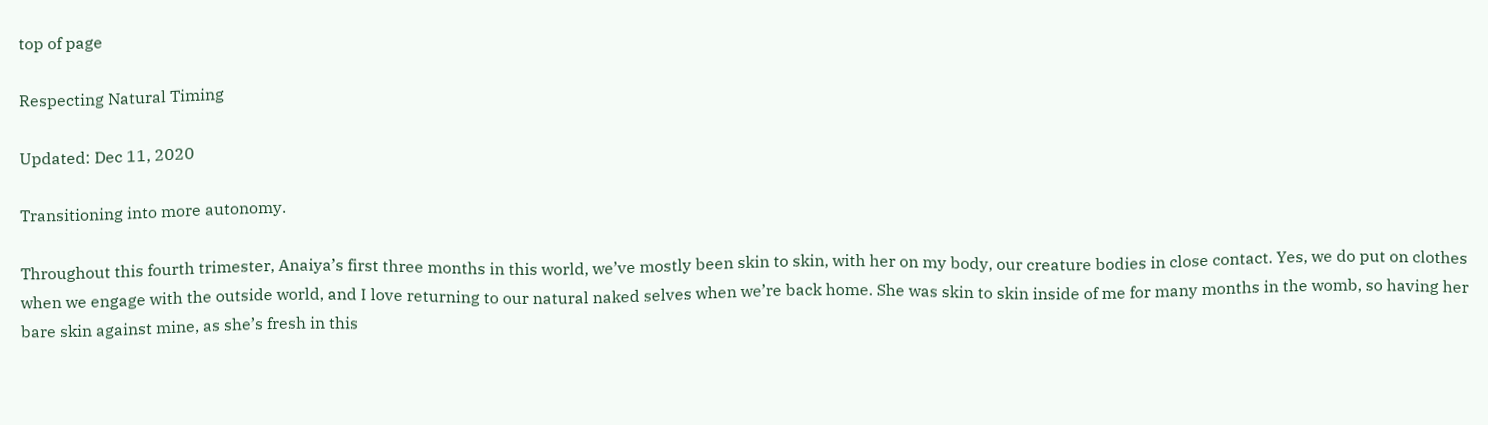top of page

Respecting Natural Timing

Updated: Dec 11, 2020

Transitioning into more autonomy.

Throughout this fourth trimester, Anaiya’s first three months in this world, we’ve mostly been skin to skin, with her on my body, our creature bodies in close contact. Yes, we do put on clothes when we engage with the outside world, and I love returning to our natural naked selves when we’re back home. She was skin to skin inside of me for many months in the womb, so having her bare skin against mine, as she’s fresh in this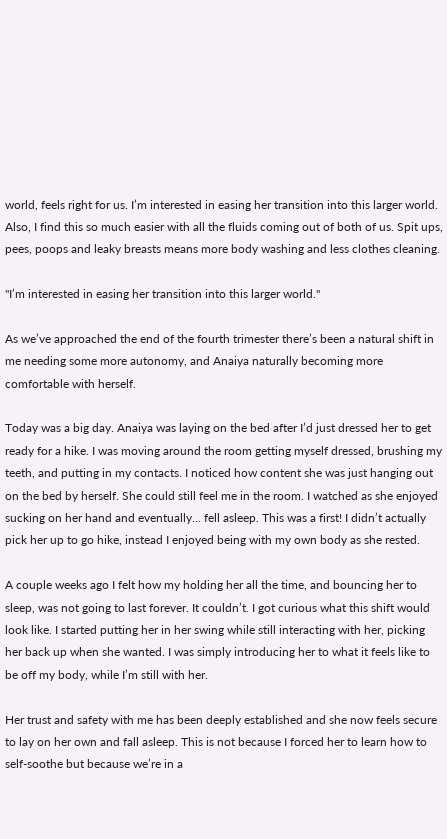world, feels right for us. I’m interested in easing her transition into this larger world. Also, I find this so much easier with all the fluids coming out of both of us. Spit ups, pees, poops and leaky breasts means more body washing and less clothes cleaning.

"I’m interested in easing her transition into this larger world."

As we’ve approached the end of the fourth trimester there’s been a natural shift in me needing some more autonomy, and Anaiya naturally becoming more comfortable with herself.

Today was a big day. Anaiya was laying on the bed after I’d just dressed her to get ready for a hike. I was moving around the room getting myself dressed, brushing my teeth, and putting in my contacts. I noticed how content she was just hanging out on the bed by herself. She could still feel me in the room. I watched as she enjoyed sucking on her hand and eventually... fell asleep. This was a first! I didn’t actually pick her up to go hike, instead I enjoyed being with my own body as she rested.

A couple weeks ago I felt how my holding her all the time, and bouncing her to sleep, was not going to last forever. It couldn’t. I got curious what this shift would look like. I started putting her in her swing while still interacting with her, picking her back up when she wanted. I was simply introducing her to what it feels like to be off my body, while I’m still with her.

Her trust and safety with me has been deeply established and she now feels secure to lay on her own and fall asleep. This is not because I forced her to learn how to self-soothe but because we’re in a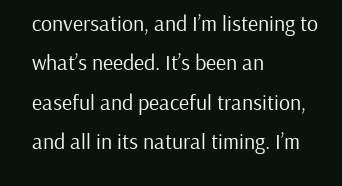conversation, and I’m listening to what’s needed. It’s been an easeful and peaceful transition, and all in its natural timing. I’m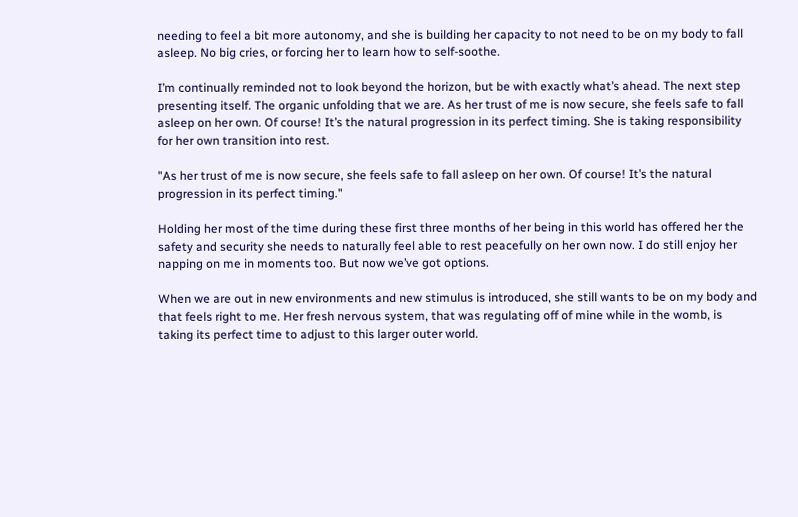needing to feel a bit more autonomy, and she is building her capacity to not need to be on my body to fall asleep. No big cries, or forcing her to learn how to self-soothe.

I’m continually reminded not to look beyond the horizon, but be with exactly what’s ahead. The next step presenting itself. The organic unfolding that we are. As her trust of me is now secure, she feels safe to fall asleep on her own. Of course! It’s the natural progression in its perfect timing. She is taking responsibility for her own transition into rest.

"As her trust of me is now secure, she feels safe to fall asleep on her own. Of course! It’s the natural progression in its perfect timing."

Holding her most of the time during these first three months of her being in this world has offered her the safety and security she needs to naturally feel able to rest peacefully on her own now. I do still enjoy her napping on me in moments too. But now we’ve got options.

When we are out in new environments and new stimulus is introduced, she still wants to be on my body and that feels right to me. Her fresh nervous system, that was regulating off of mine while in the womb, is taking its perfect time to adjust to this larger outer world.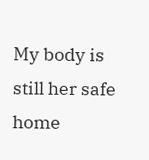My body is still her safe home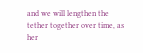and we will lengthen the tether together over time, as her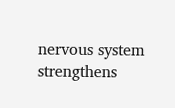nervous system strengthens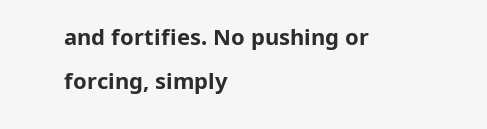and fortifies. No pushing or forcing, simply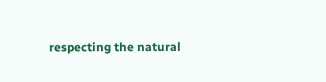respecting the natural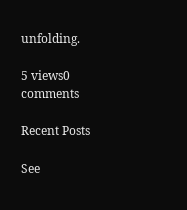unfolding.

5 views0 comments

Recent Posts

See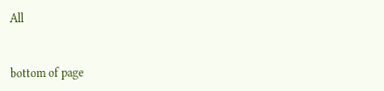All


bottom of page